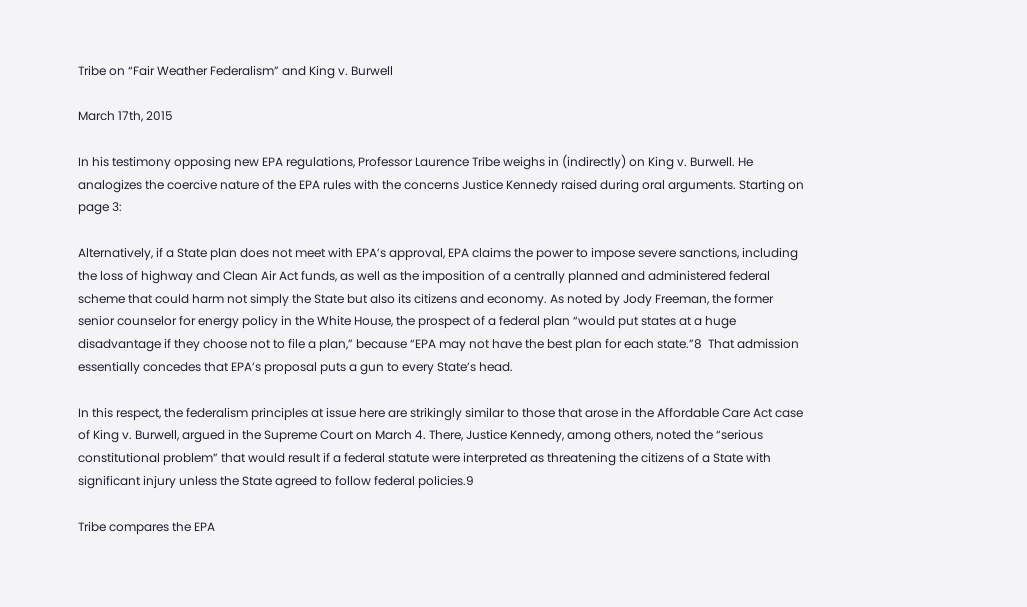Tribe on “Fair Weather Federalism” and King v. Burwell

March 17th, 2015

In his testimony opposing new EPA regulations, Professor Laurence Tribe weighs in (indirectly) on King v. Burwell. He analogizes the coercive nature of the EPA rules with the concerns Justice Kennedy raised during oral arguments. Starting on page 3:

Alternatively, if a State plan does not meet with EPA’s approval, EPA claims the power to impose severe sanctions, including the loss of highway and Clean Air Act funds, as well as the imposition of a centrally planned and administered federal scheme that could harm not simply the State but also its citizens and economy. As noted by Jody Freeman, the former senior counselor for energy policy in the White House, the prospect of a federal plan “would put states at a huge disadvantage if they choose not to file a plan,” because “EPA may not have the best plan for each state.”8  That admission essentially concedes that EPA’s proposal puts a gun to every State’s head.

In this respect, the federalism principles at issue here are strikingly similar to those that arose in the Affordable Care Act case of King v. Burwell, argued in the Supreme Court on March 4. There, Justice Kennedy, among others, noted the “serious constitutional problem” that would result if a federal statute were interpreted as threatening the citizens of a State with significant injury unless the State agreed to follow federal policies.9

Tribe compares the EPA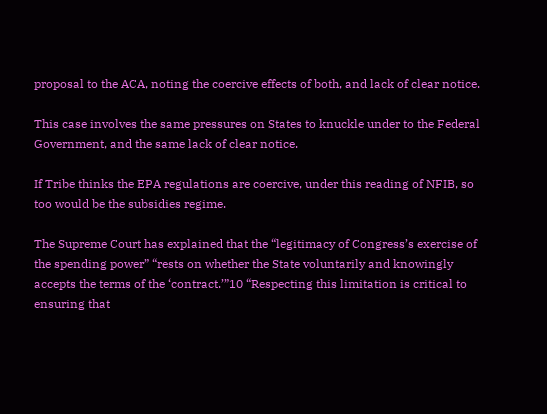proposal to the ACA, noting the coercive effects of both, and lack of clear notice.

This case involves the same pressures on States to knuckle under to the Federal Government, and the same lack of clear notice.

If Tribe thinks the EPA regulations are coercive, under this reading of NFIB, so too would be the subsidies regime.

The Supreme Court has explained that the “legitimacy of Congress’s exercise of the spending power” “rests on whether the State voluntarily and knowingly accepts the terms of the ‘contract.’”10 “Respecting this limitation is critical to ensuring that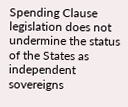Spending Clause legislation does not undermine the status of the States as independent sovereigns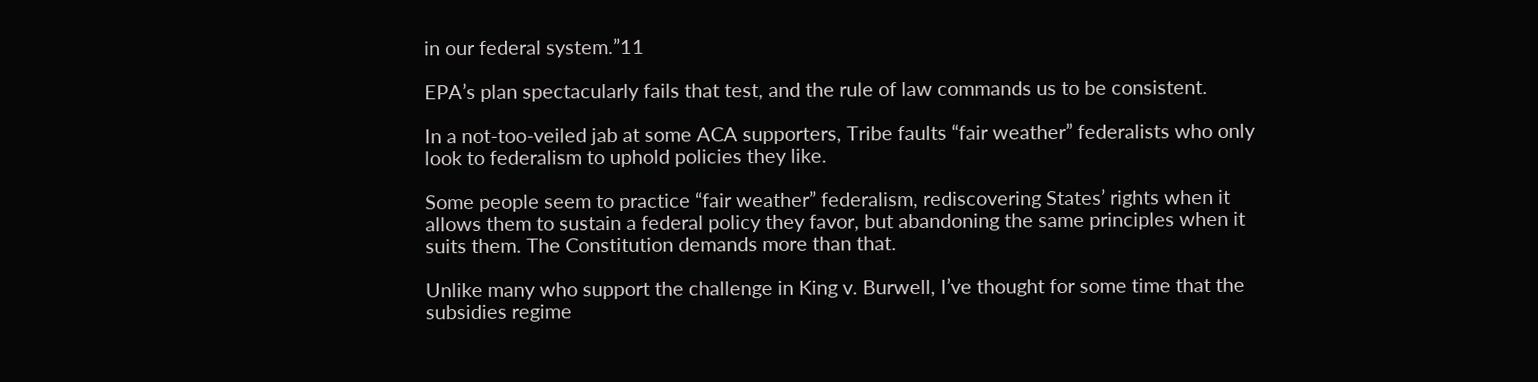in our federal system.”11

EPA’s plan spectacularly fails that test, and the rule of law commands us to be consistent.

In a not-too-veiled jab at some ACA supporters, Tribe faults “fair weather” federalists who only look to federalism to uphold policies they like.

Some people seem to practice “fair weather” federalism, rediscovering States’ rights when it allows them to sustain a federal policy they favor, but abandoning the same principles when it suits them. The Constitution demands more than that.

Unlike many who support the challenge in King v. Burwell, I’ve thought for some time that the subsidies regime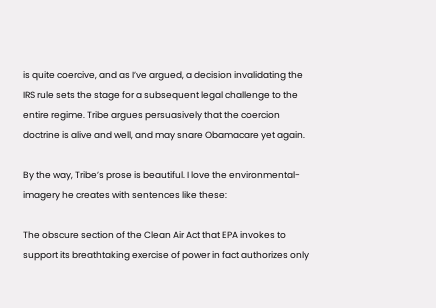is quite coercive, and as I’ve argued, a decision invalidating the IRS rule sets the stage for a subsequent legal challenge to the entire regime. Tribe argues persuasively that the coercion doctrine is alive and well, and may snare Obamacare yet again.

By the way, Tribe’s prose is beautiful. I love the environmental-imagery he creates with sentences like these:

The obscure section of the Clean Air Act that EPA invokes to support its breathtaking exercise of power in fact authorizes only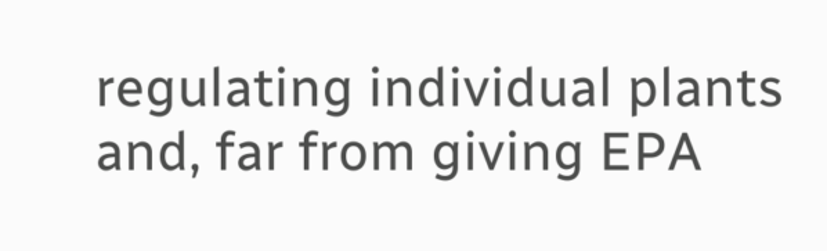regulating individual plants and, far from giving EPA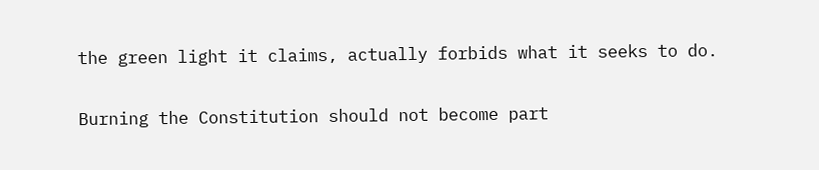the green light it claims, actually forbids what it seeks to do.

Burning the Constitution should not become part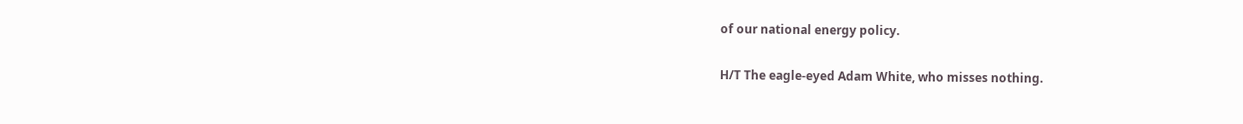of our national energy policy.

H/T The eagle-eyed Adam White, who misses nothing.